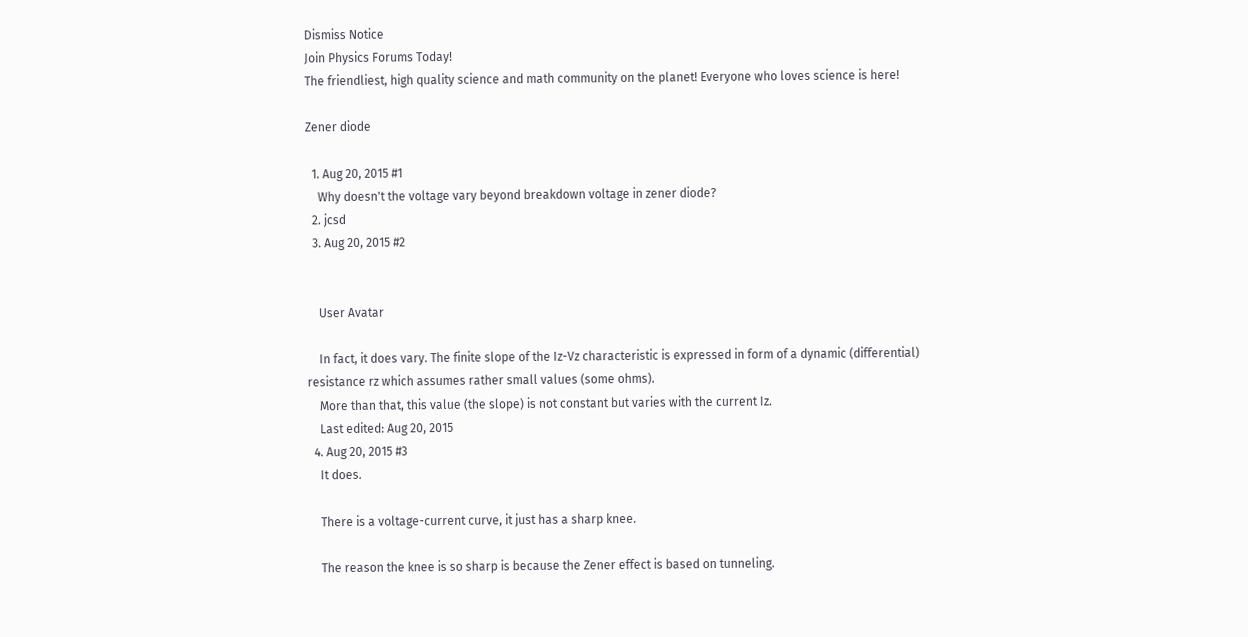Dismiss Notice
Join Physics Forums Today!
The friendliest, high quality science and math community on the planet! Everyone who loves science is here!

Zener diode

  1. Aug 20, 2015 #1
    Why doesn't the voltage vary beyond breakdown voltage in zener diode?
  2. jcsd
  3. Aug 20, 2015 #2


    User Avatar

    In fact, it does vary. The finite slope of the Iz-Vz characteristic is expressed in form of a dynamic (differential) resistance rz which assumes rather small values (some ohms).
    More than that, this value (the slope) is not constant but varies with the current Iz.
    Last edited: Aug 20, 2015
  4. Aug 20, 2015 #3
    It does.

    There is a voltage-current curve, it just has a sharp knee.

    The reason the knee is so sharp is because the Zener effect is based on tunneling.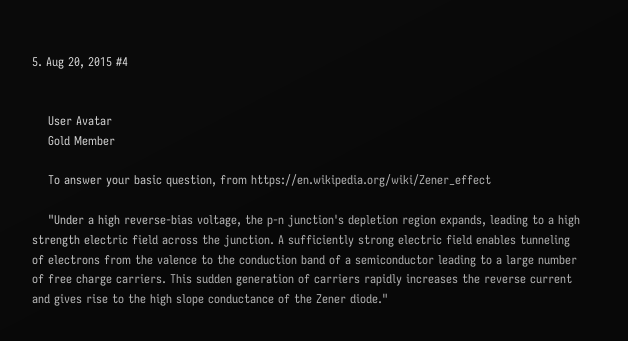5. Aug 20, 2015 #4


    User Avatar
    Gold Member

    To answer your basic question, from https://en.wikipedia.org/wiki/Zener_effect

    "Under a high reverse-bias voltage, the p-n junction's depletion region expands, leading to a high strength electric field across the junction. A sufficiently strong electric field enables tunneling of electrons from the valence to the conduction band of a semiconductor leading to a large number of free charge carriers. This sudden generation of carriers rapidly increases the reverse current and gives rise to the high slope conductance of the Zener diode."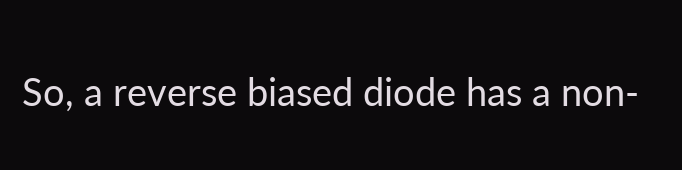So, a reverse biased diode has a non-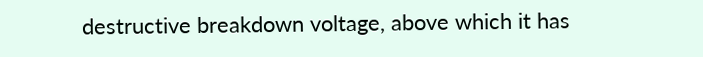destructive breakdown voltage, above which it has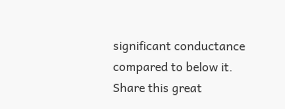significant conductance compared to below it.
Share this great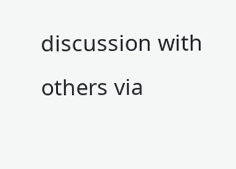discussion with others via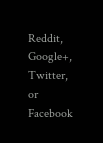Reddit, Google+, Twitter, or Facebook